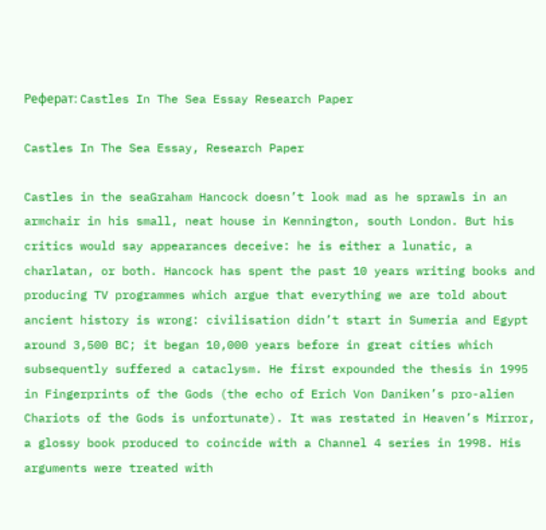Реферат: Castles In The Sea Essay Research Paper

Castles In The Sea Essay, Research Paper

Castles in the seaGraham Hancock doesn’t look mad as he sprawls in an armchair in his small, neat house in Kennington, south London. But his critics would say appearances deceive: he is either a lunatic, a charlatan, or both. Hancock has spent the past 10 years writing books and producing TV programmes which argue that everything we are told about ancient history is wrong: civilisation didn’t start in Sumeria and Egypt around 3,500 BC; it began 10,000 years before in great cities which subsequently suffered a cataclysm. He first expounded the thesis in 1995 in Fingerprints of the Gods (the echo of Erich Von Daniken’s pro-alien Chariots of the Gods is unfortunate). It was restated in Heaven’s Mirror, a glossy book produced to coincide with a Channel 4 series in 1998. His arguments were treated with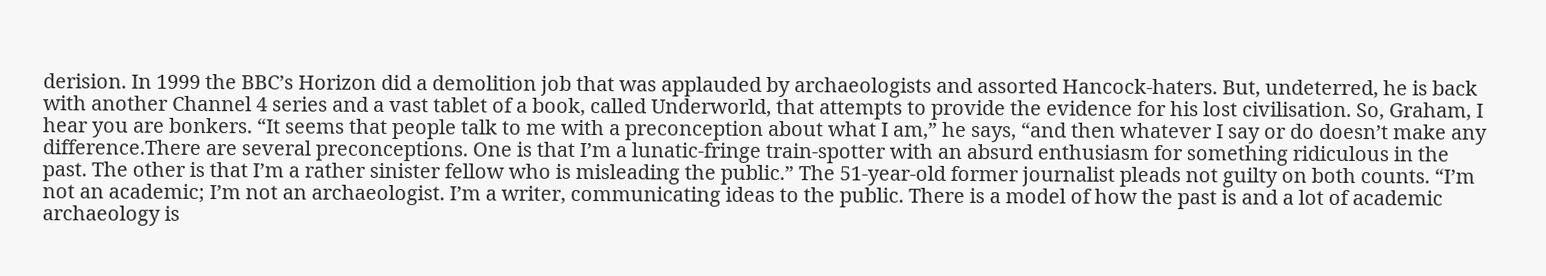derision. In 1999 the BBC’s Horizon did a demolition job that was applauded by archaeologists and assorted Hancock-haters. But, undeterred, he is back with another Channel 4 series and a vast tablet of a book, called Underworld, that attempts to provide the evidence for his lost civilisation. So, Graham, I hear you are bonkers. “It seems that people talk to me with a preconception about what I am,” he says, “and then whatever I say or do doesn’t make any difference.There are several preconceptions. One is that I’m a lunatic-fringe train-spotter with an absurd enthusiasm for something ridiculous in the past. The other is that I’m a rather sinister fellow who is misleading the public.” The 51-year-old former journalist pleads not guilty on both counts. “I’m not an academic; I’m not an archaeologist. I’m a writer, communicating ideas to the public. There is a model of how the past is and a lot of academic archaeology is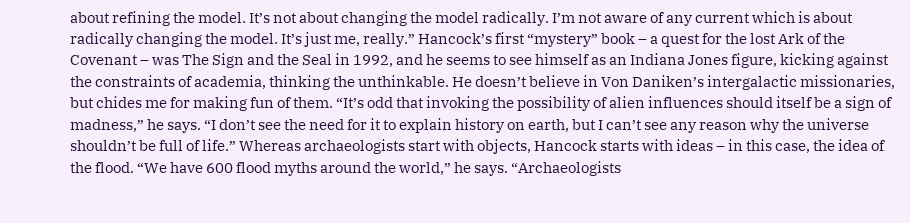about refining the model. It’s not about changing the model radically. I’m not aware of any current which is about radically changing the model. It’s just me, really.” Hancock’s first “mystery” book – a quest for the lost Ark of the Covenant – was The Sign and the Seal in 1992, and he seems to see himself as an Indiana Jones figure, kicking against the constraints of academia, thinking the unthinkable. He doesn’t believe in Von Daniken’s intergalactic missionaries, but chides me for making fun of them. “It’s odd that invoking the possibility of alien influences should itself be a sign of madness,” he says. “I don’t see the need for it to explain history on earth, but I can’t see any reason why the universe shouldn’t be full of life.” Whereas archaeologists start with objects, Hancock starts with ideas – in this case, the idea of the flood. “We have 600 flood myths around the world,” he says. “Archaeologists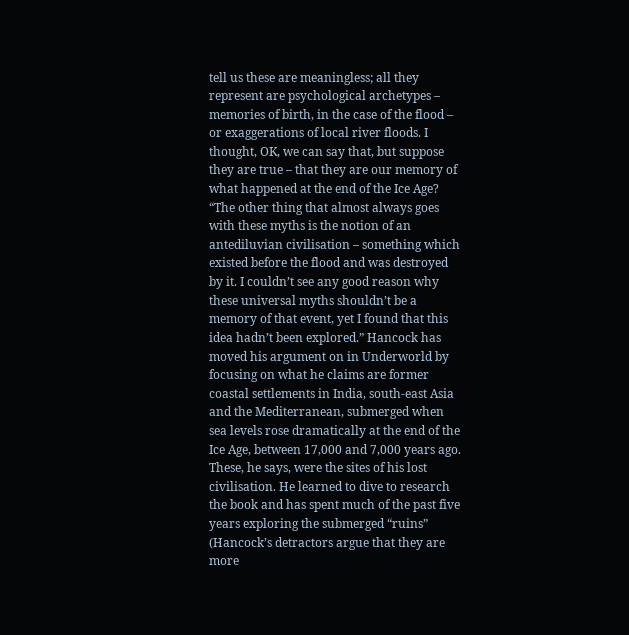tell us these are meaningless; all they represent are psychological archetypes – memories of birth, in the case of the flood – or exaggerations of local river floods. I thought, OK, we can say that, but suppose they are true – that they are our memory of what happened at the end of the Ice Age? “The other thing that almost always goes with these myths is the notion of an antediluvian civilisation – something which existed before the flood and was destroyed by it. I couldn’t see any good reason why these universal myths shouldn’t be a memory of that event, yet I found that this idea hadn’t been explored.” Hancock has moved his argument on in Underworld by focusing on what he claims are former coastal settlements in India, south-east Asia and the Mediterranean, submerged when sea levels rose dramatically at the end of the Ice Age, between 17,000 and 7,000 years ago. These, he says, were the sites of his lost civilisation. He learned to dive to research the book and has spent much of the past five years exploring the submerged “ruins” (Hancock’s detractors argue that they are more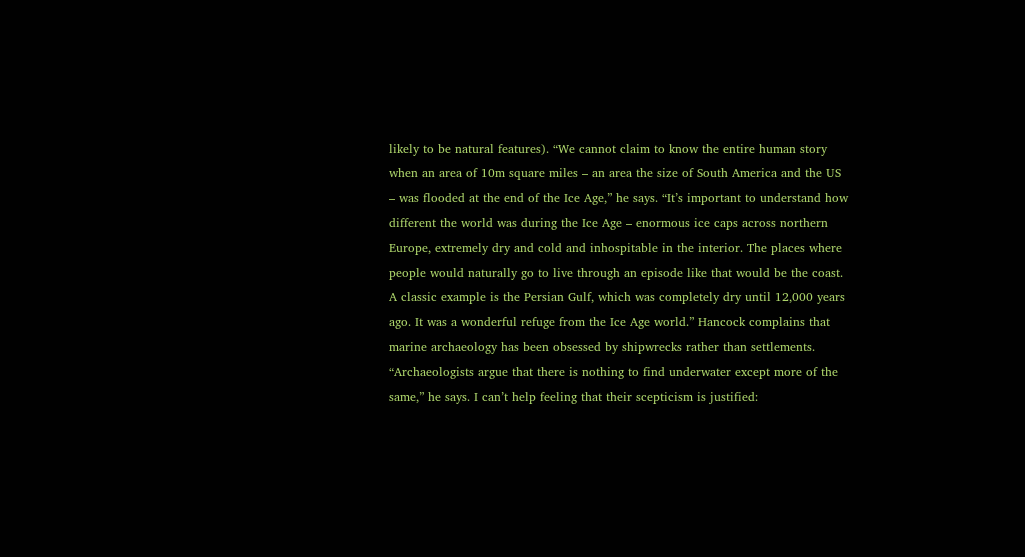likely to be natural features). “We cannot claim to know the entire human story when an area of 10m square miles – an area the size of South America and the US – was flooded at the end of the Ice Age,” he says. “It’s important to understand how different the world was during the Ice Age – enormous ice caps across northern Europe, extremely dry and cold and inhospitable in the interior. The places where people would naturally go to live through an episode like that would be the coast. A classic example is the Persian Gulf, which was completely dry until 12,000 years ago. It was a wonderful refuge from the Ice Age world.” Hancock complains that marine archaeology has been obsessed by shipwrecks rather than settlements. “Archaeologists argue that there is nothing to find underwater except more of the same,” he says. I can’t help feeling that their scepticism is justified: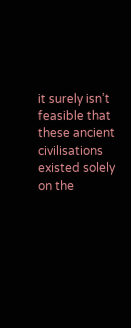it surely isn’t feasible that these ancient civilisations existed solely on the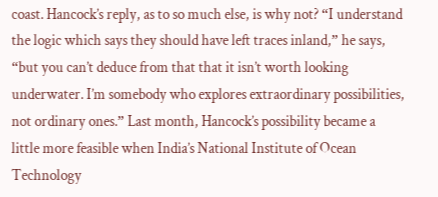coast. Hancock’s reply, as to so much else, is why not? “I understand the logic which says they should have left traces inland,” he says, “but you can’t deduce from that that it isn’t worth looking underwater. I’m somebody who explores extraordinary possibilities, not ordinary ones.” Last month, Hancock’s possibility became a little more feasible when India’s National Institute of Ocean Technology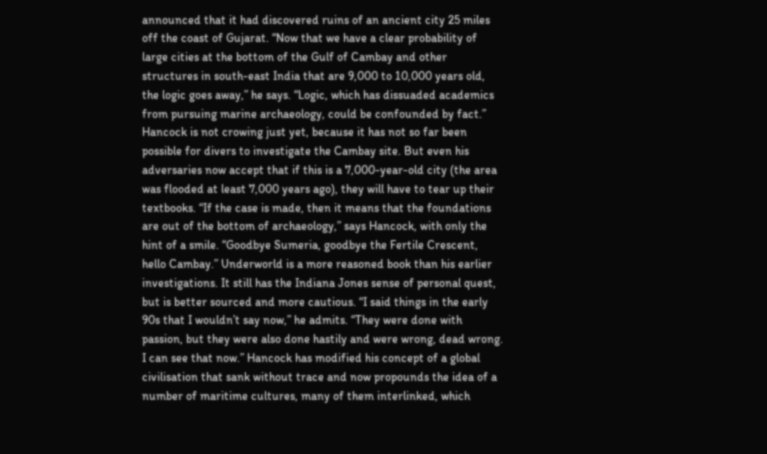announced that it had discovered ruins of an ancient city 25 miles off the coast of Gujarat. “Now that we have a clear probability of large cities at the bottom of the Gulf of Cambay and other structures in south-east India that are 9,000 to 10,000 years old, the logic goes away,” he says. “Logic, which has dissuaded academics from pursuing marine archaeology, could be confounded by fact.” Hancock is not crowing just yet, because it has not so far been possible for divers to investigate the Cambay site. But even his adversaries now accept that if this is a 7,000-year-old city (the area was flooded at least 7,000 years ago), they will have to tear up their textbooks. “If the case is made, then it means that the foundations are out of the bottom of archaeology,” says Hancock, with only the hint of a smile. “Goodbye Sumeria, goodbye the Fertile Crescent, hello Cambay.” Underworld is a more reasoned book than his earlier investigations. It still has the Indiana Jones sense of personal quest, but is better sourced and more cautious. “I said things in the early 90s that I wouldn’t say now,” he admits. “They were done with passion, but they were also done hastily and were wrong, dead wrong. I can see that now.” Hancock has modified his concept of a global civilisation that sank without trace and now propounds the idea of a number of maritime cultures, many of them interlinked, which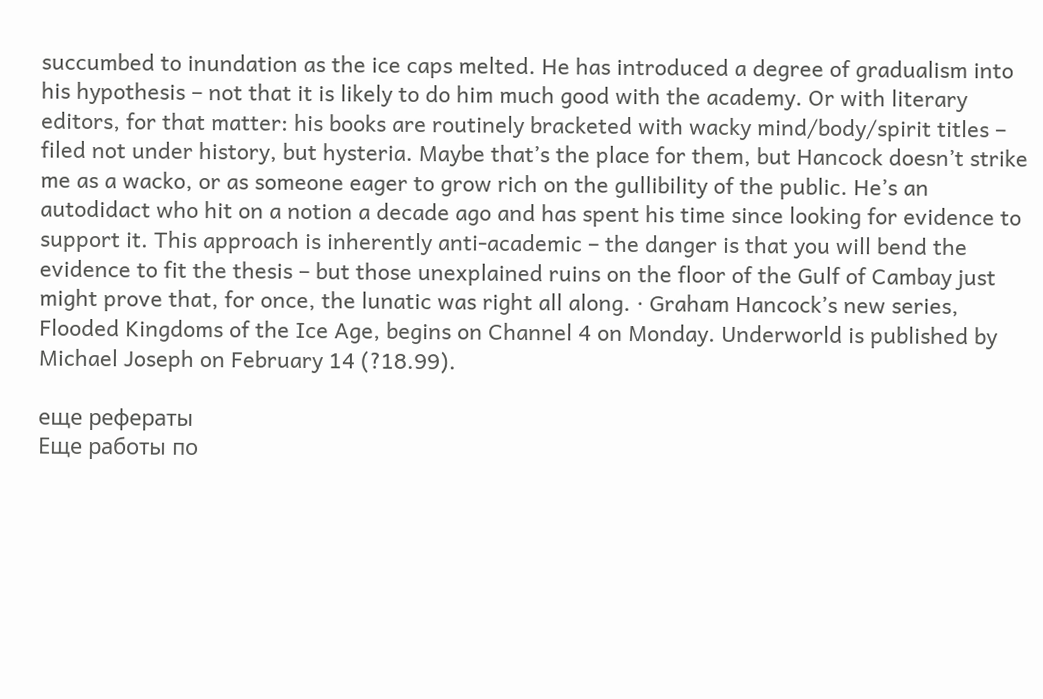succumbed to inundation as the ice caps melted. He has introduced a degree of gradualism into his hypothesis – not that it is likely to do him much good with the academy. Or with literary editors, for that matter: his books are routinely bracketed with wacky mind/body/spirit titles – filed not under history, but hysteria. Maybe that’s the place for them, but Hancock doesn’t strike me as a wacko, or as someone eager to grow rich on the gullibility of the public. He’s an autodidact who hit on a notion a decade ago and has spent his time since looking for evidence to support it. This approach is inherently anti-academic – the danger is that you will bend the evidence to fit the thesis – but those unexplained ruins on the floor of the Gulf of Cambay just might prove that, for once, the lunatic was right all along. · Graham Hancock’s new series, Flooded Kingdoms of the Ice Age, begins on Channel 4 on Monday. Underworld is published by Michael Joseph on February 14 (?18.99).

еще рефераты
Еще работы по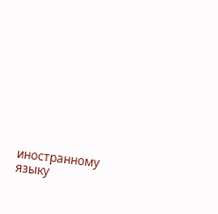иностранному языку